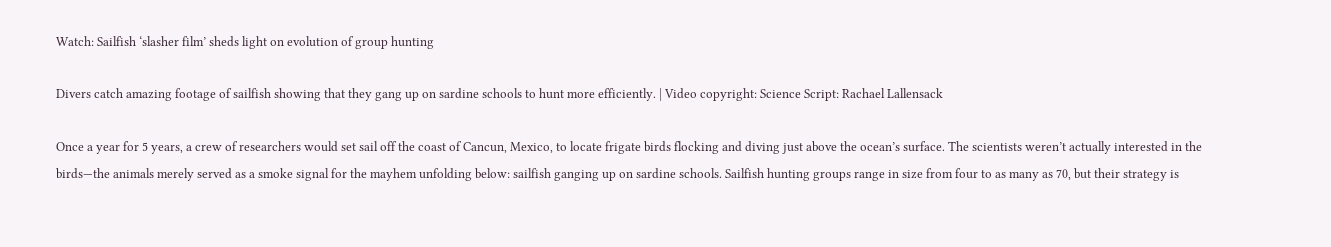Watch: Sailfish ‘slasher film’ sheds light on evolution of group hunting

Divers catch amazing footage of sailfish showing that they gang up on sardine schools to hunt more efficiently. | Video copyright: Science Script: Rachael Lallensack

Once a year for 5 years, a crew of researchers would set sail off the coast of Cancun, Mexico, to locate frigate birds flocking and diving just above the ocean’s surface. The scientists weren’t actually interested in the birds—the animals merely served as a smoke signal for the mayhem unfolding below: sailfish ganging up on sardine schools. Sailfish hunting groups range in size from four to as many as 70, but their strategy is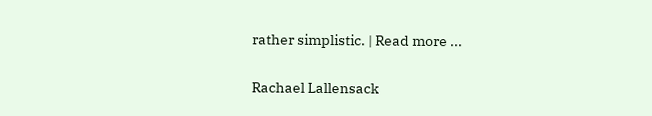rather simplistic. | Read more ...

Rachael Lallensack